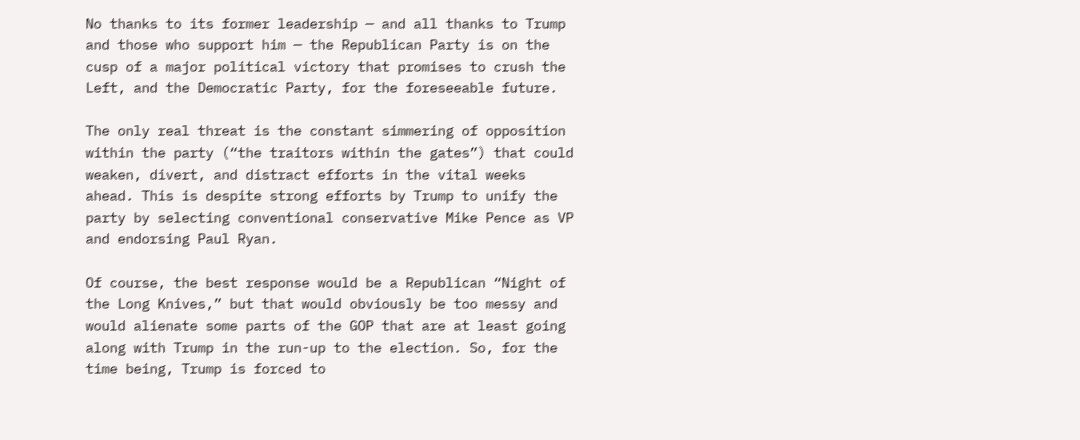No thanks to its former leadership — and all thanks to Trump and those who support him — the Republican Party is on the cusp of a major political victory that promises to crush the Left, and the Democratic Party, for the foreseeable future.

The only real threat is the constant simmering of opposition within the party (“the traitors within the gates”) that could weaken, divert, and distract efforts in the vital weeks ahead. This is despite strong efforts by Trump to unify the party by selecting conventional conservative Mike Pence as VP and endorsing Paul Ryan.

Of course, the best response would be a Republican “Night of the Long Knives,” but that would obviously be too messy and would alienate some parts of the GOP that are at least going along with Trump in the run-up to the election. So, for the time being, Trump is forced to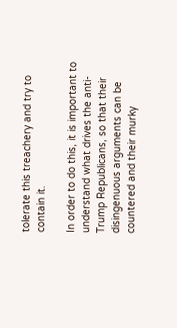tolerate this treachery and try to contain it.

In order to do this, it is important to understand what drives the anti-Trump Republicans, so that their disingenuous arguments can be countered and their murky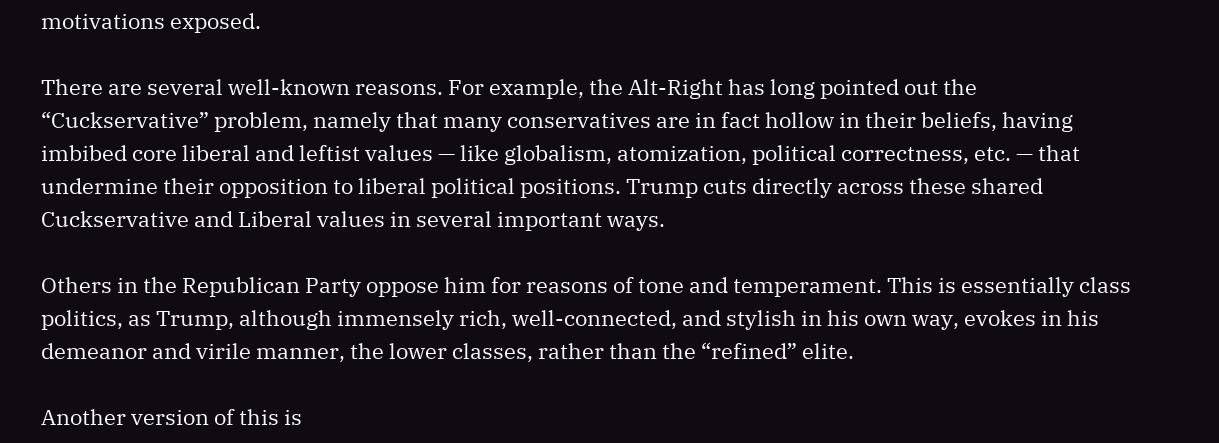motivations exposed.

There are several well-known reasons. For example, the Alt-Right has long pointed out the “Cuckservative” problem, namely that many conservatives are in fact hollow in their beliefs, having imbibed core liberal and leftist values — like globalism, atomization, political correctness, etc. — that undermine their opposition to liberal political positions. Trump cuts directly across these shared Cuckservative and Liberal values in several important ways.

Others in the Republican Party oppose him for reasons of tone and temperament. This is essentially class politics, as Trump, although immensely rich, well-connected, and stylish in his own way, evokes in his demeanor and virile manner, the lower classes, rather than the “refined” elite.

Another version of this is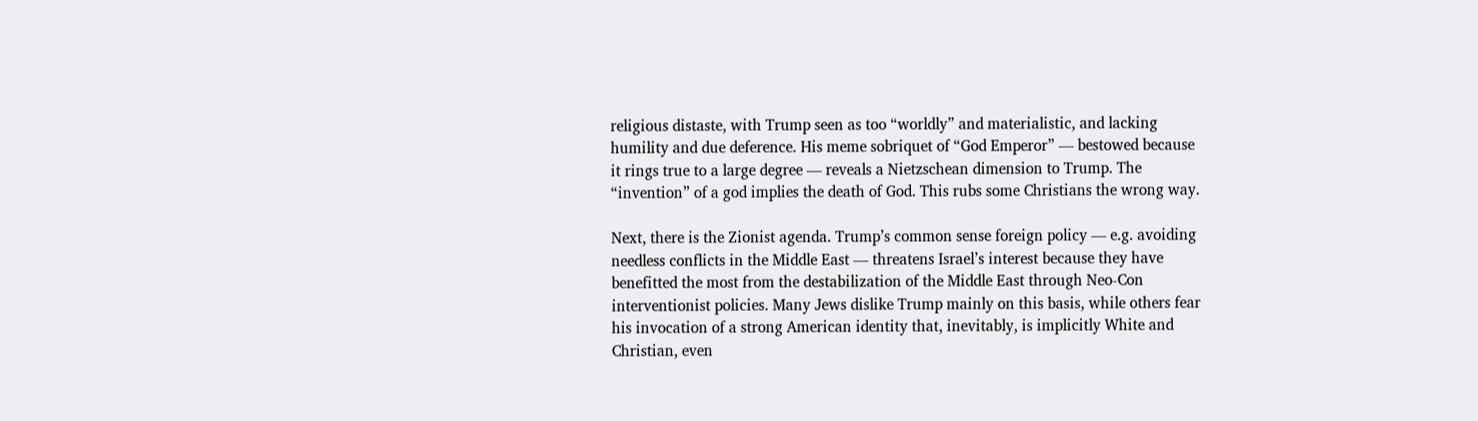religious distaste, with Trump seen as too “worldly” and materialistic, and lacking humility and due deference. His meme sobriquet of “God Emperor” — bestowed because it rings true to a large degree — reveals a Nietzschean dimension to Trump. The “invention” of a god implies the death of God. This rubs some Christians the wrong way.

Next, there is the Zionist agenda. Trump’s common sense foreign policy — e.g. avoiding needless conflicts in the Middle East — threatens Israel’s interest because they have benefitted the most from the destabilization of the Middle East through Neo-Con interventionist policies. Many Jews dislike Trump mainly on this basis, while others fear his invocation of a strong American identity that, inevitably, is implicitly White and Christian, even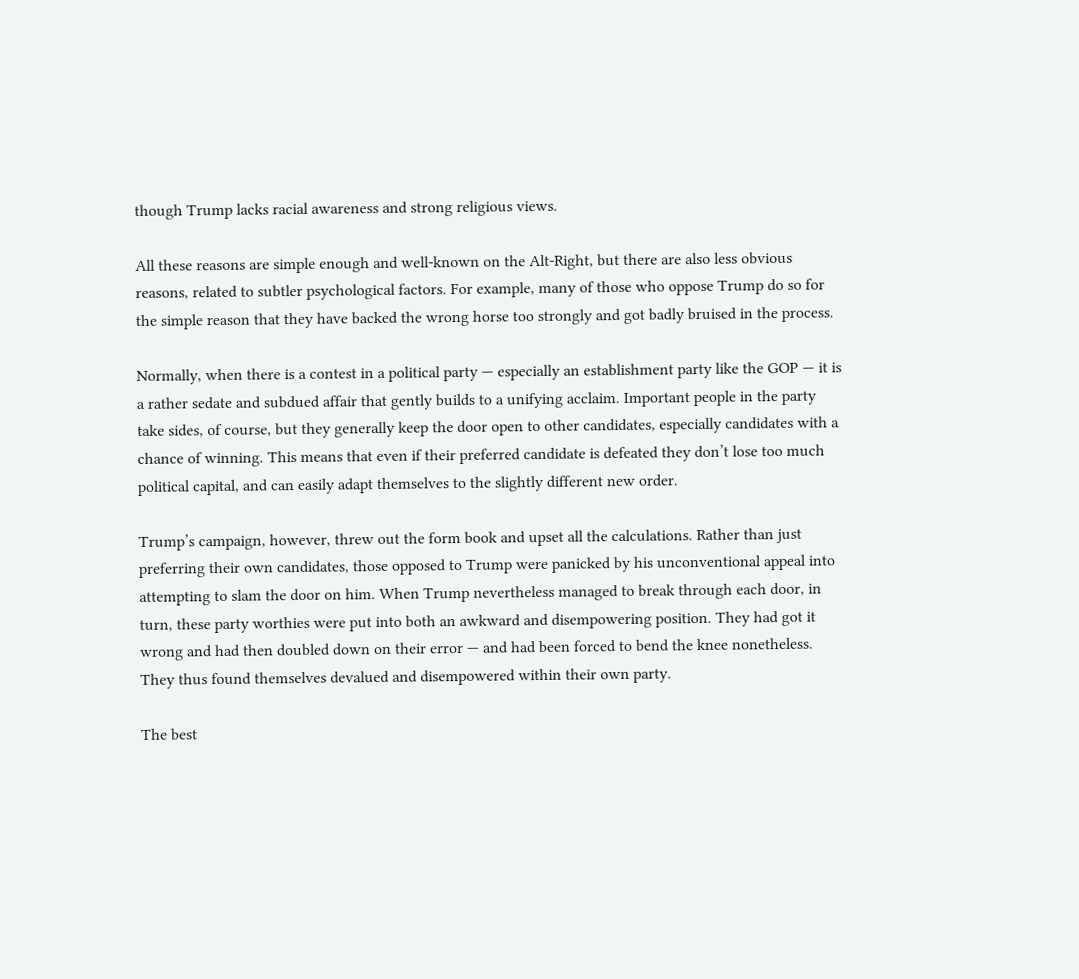though Trump lacks racial awareness and strong religious views.

All these reasons are simple enough and well-known on the Alt-Right, but there are also less obvious reasons, related to subtler psychological factors. For example, many of those who oppose Trump do so for the simple reason that they have backed the wrong horse too strongly and got badly bruised in the process.

Normally, when there is a contest in a political party — especially an establishment party like the GOP — it is a rather sedate and subdued affair that gently builds to a unifying acclaim. Important people in the party take sides, of course, but they generally keep the door open to other candidates, especially candidates with a chance of winning. This means that even if their preferred candidate is defeated they don’t lose too much political capital, and can easily adapt themselves to the slightly different new order.

Trump’s campaign, however, threw out the form book and upset all the calculations. Rather than just preferring their own candidates, those opposed to Trump were panicked by his unconventional appeal into attempting to slam the door on him. When Trump nevertheless managed to break through each door, in turn, these party worthies were put into both an awkward and disempowering position. They had got it wrong and had then doubled down on their error — and had been forced to bend the knee nonetheless. They thus found themselves devalued and disempowered within their own party.

The best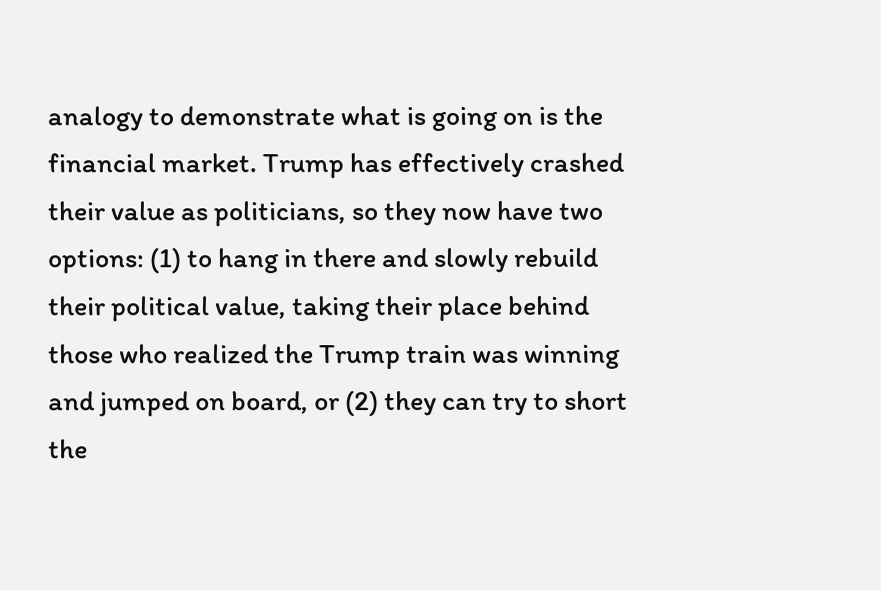analogy to demonstrate what is going on is the financial market. Trump has effectively crashed their value as politicians, so they now have two options: (1) to hang in there and slowly rebuild their political value, taking their place behind those who realized the Trump train was winning and jumped on board, or (2) they can try to short the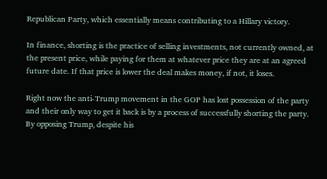Republican Party, which essentially means contributing to a Hillary victory.

In finance, shorting is the practice of selling investments, not currently owned, at the present price, while paying for them at whatever price they are at an agreed future date. If that price is lower the deal makes money, if not, it loses.

Right now the anti-Trump movement in the GOP has lost possession of the party and their only way to get it back is by a process of successfully shorting the party. By opposing Trump, despite his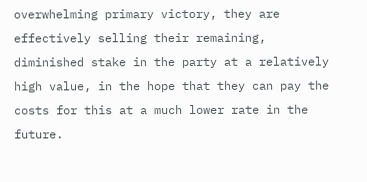overwhelming primary victory, they are effectively selling their remaining, diminished stake in the party at a relatively high value, in the hope that they can pay the costs for this at a much lower rate in the future.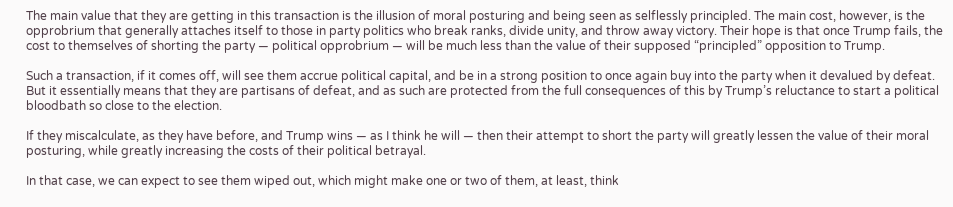The main value that they are getting in this transaction is the illusion of moral posturing and being seen as selflessly principled. The main cost, however, is the opprobrium that generally attaches itself to those in party politics who break ranks, divide unity, and throw away victory. Their hope is that once Trump fails, the cost to themselves of shorting the party — political opprobrium — will be much less than the value of their supposed “principled” opposition to Trump.

Such a transaction, if it comes off, will see them accrue political capital, and be in a strong position to once again buy into the party when it devalued by defeat. But it essentially means that they are partisans of defeat, and as such are protected from the full consequences of this by Trump’s reluctance to start a political bloodbath so close to the election.

If they miscalculate, as they have before, and Trump wins — as I think he will — then their attempt to short the party will greatly lessen the value of their moral posturing, while greatly increasing the costs of their political betrayal.

In that case, we can expect to see them wiped out, which might make one or two of them, at least, think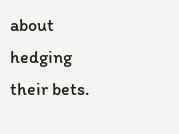about hedging their bets.